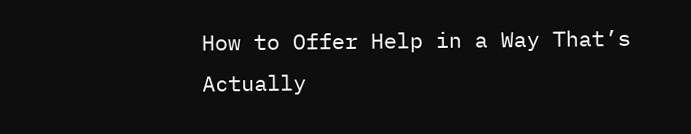How to Offer Help in a Way That’s Actually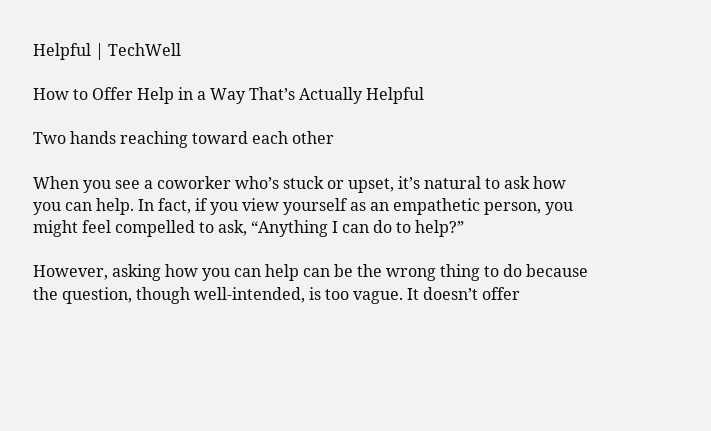Helpful | TechWell

How to Offer Help in a Way That’s Actually Helpful

Two hands reaching toward each other

When you see a coworker who’s stuck or upset, it’s natural to ask how you can help. In fact, if you view yourself as an empathetic person, you might feel compelled to ask, “Anything I can do to help?”

However, asking how you can help can be the wrong thing to do because the question, though well-intended, is too vague. It doesn’t offer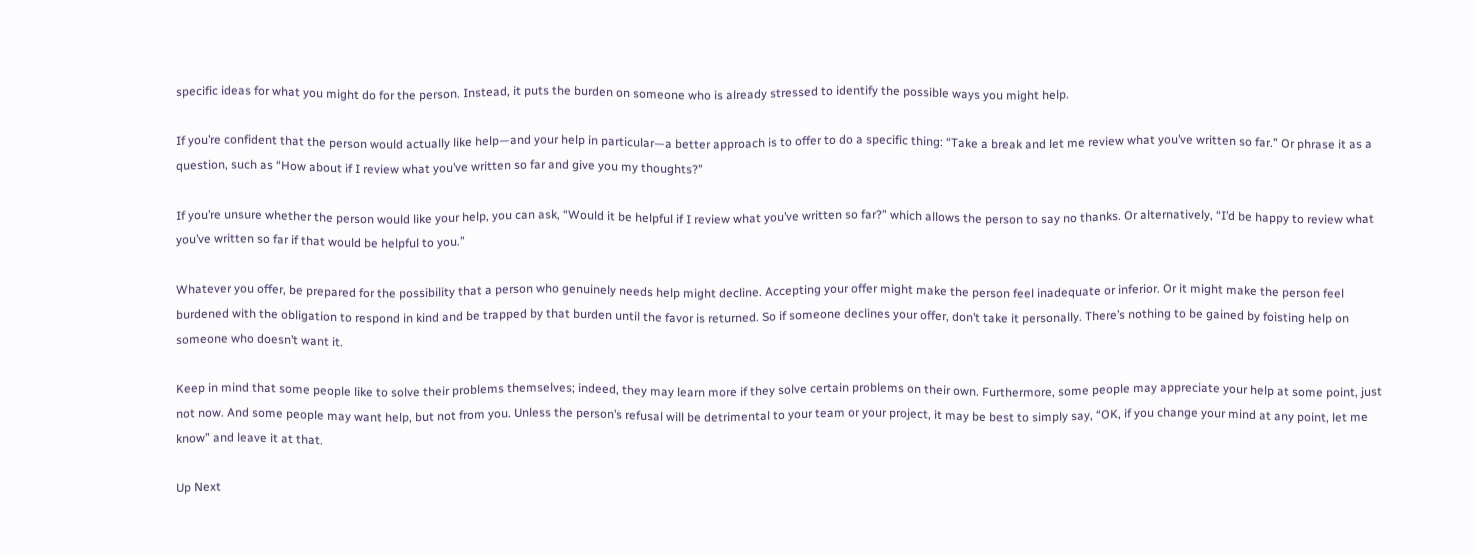specific ideas for what you might do for the person. Instead, it puts the burden on someone who is already stressed to identify the possible ways you might help.

If you’re confident that the person would actually like help—and your help in particular—a better approach is to offer to do a specific thing: “Take a break and let me review what you’ve written so far.” Or phrase it as a question, such as “How about if I review what you’ve written so far and give you my thoughts?”

If you’re unsure whether the person would like your help, you can ask, “Would it be helpful if I review what you’ve written so far?” which allows the person to say no thanks. Or alternatively, “I’d be happy to review what you’ve written so far if that would be helpful to you.”

Whatever you offer, be prepared for the possibility that a person who genuinely needs help might decline. Accepting your offer might make the person feel inadequate or inferior. Or it might make the person feel burdened with the obligation to respond in kind and be trapped by that burden until the favor is returned. So if someone declines your offer, don’t take it personally. There’s nothing to be gained by foisting help on someone who doesn’t want it.

Keep in mind that some people like to solve their problems themselves; indeed, they may learn more if they solve certain problems on their own. Furthermore, some people may appreciate your help at some point, just not now. And some people may want help, but not from you. Unless the person’s refusal will be detrimental to your team or your project, it may be best to simply say, “OK, if you change your mind at any point, let me know” and leave it at that.

Up Next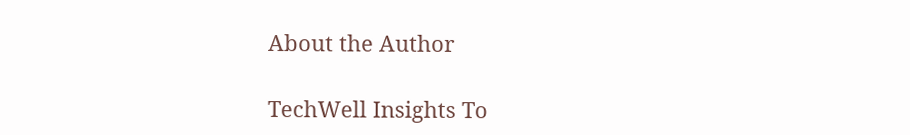About the Author

TechWell Insights To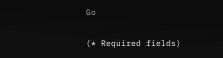Go

(* Required fields)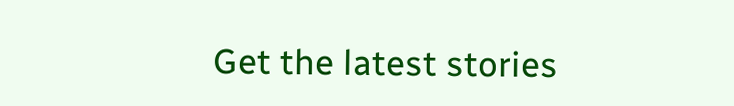Get the latest stories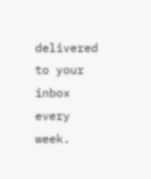delivered to your inbox every week.